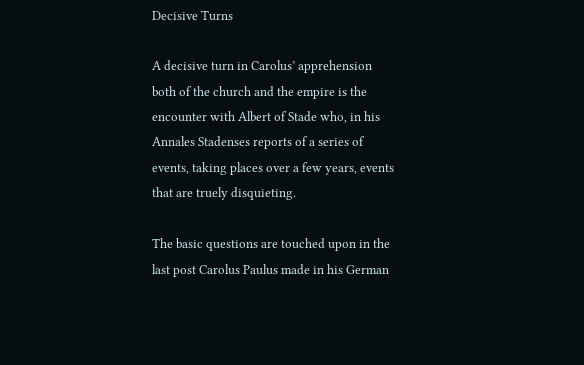Decisive Turns

A decisive turn in Carolus’ apprehension both of the church and the empire is the encounter with Albert of Stade who, in his Annales Stadenses reports of a series of events, taking places over a few years, events that are truely disquieting.

The basic questions are touched upon in the last post Carolus Paulus made in his German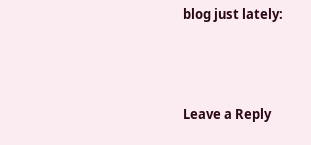blog just lately:



Leave a Reply